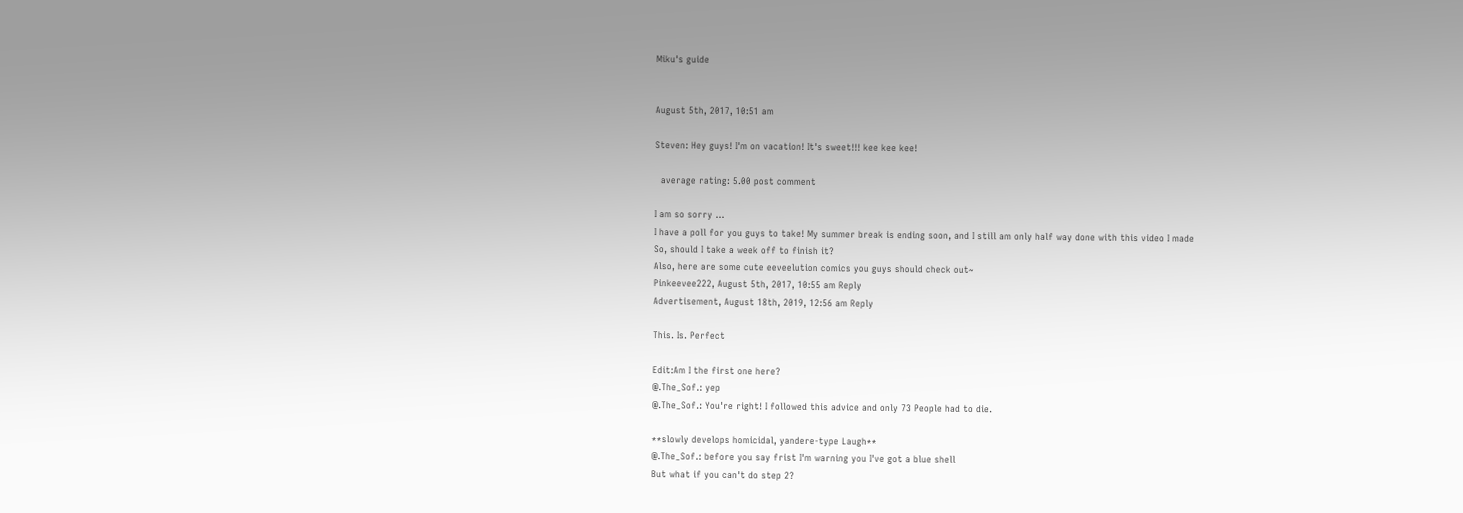Miku's guide


August 5th, 2017, 10:51 am

Steven: Hey guys! I'm on vacation! It's sweet!!! kee kee kee!

  average rating: 5.00 post comment

I am so sorry ...
I have a poll for you guys to take! My summer break is ending soon, and I still am only half way done with this video I made
So, should I take a week off to finish it?
Also, here are some cute eeveelution comics you guys should check out~
Pinkeevee222, August 5th, 2017, 10:55 am Reply
Advertisement, August 18th, 2019, 12:56 am Reply

This. Is. Perfect

Edit:Am I the first one here?
@.The_Sof.: yep
@.The_Sof.: You're right! I followed this advice and only 73 People had to die.

**slowly develops homicidal, yandere-type Laugh**
@.The_Sof.: before you say frist I'm warning you I've got a blue shell
But what if you can't do step 2?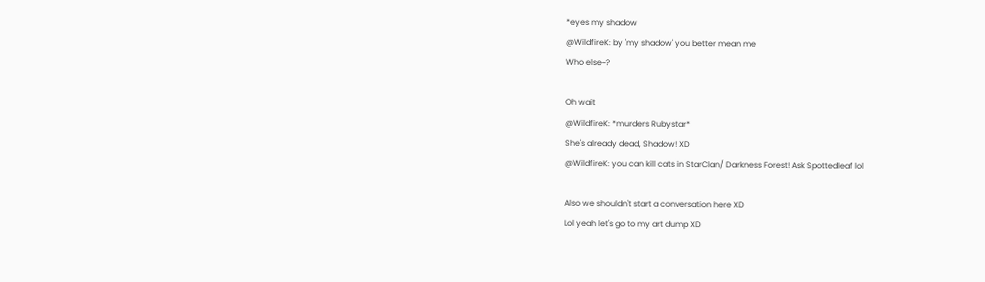*eyes my shadow
@WildfireK: by 'my shadow' you better mean me
Who else~?

Oh wait
@WildfireK: *murders Rubystar*
She's already dead, Shadow! XD
@WildfireK: you can kill cats in StarClan/ Darkness Forest! Ask Spottedleaf lol

Also we shouldn't start a conversation here XD
Lol yeah let's go to my art dump XD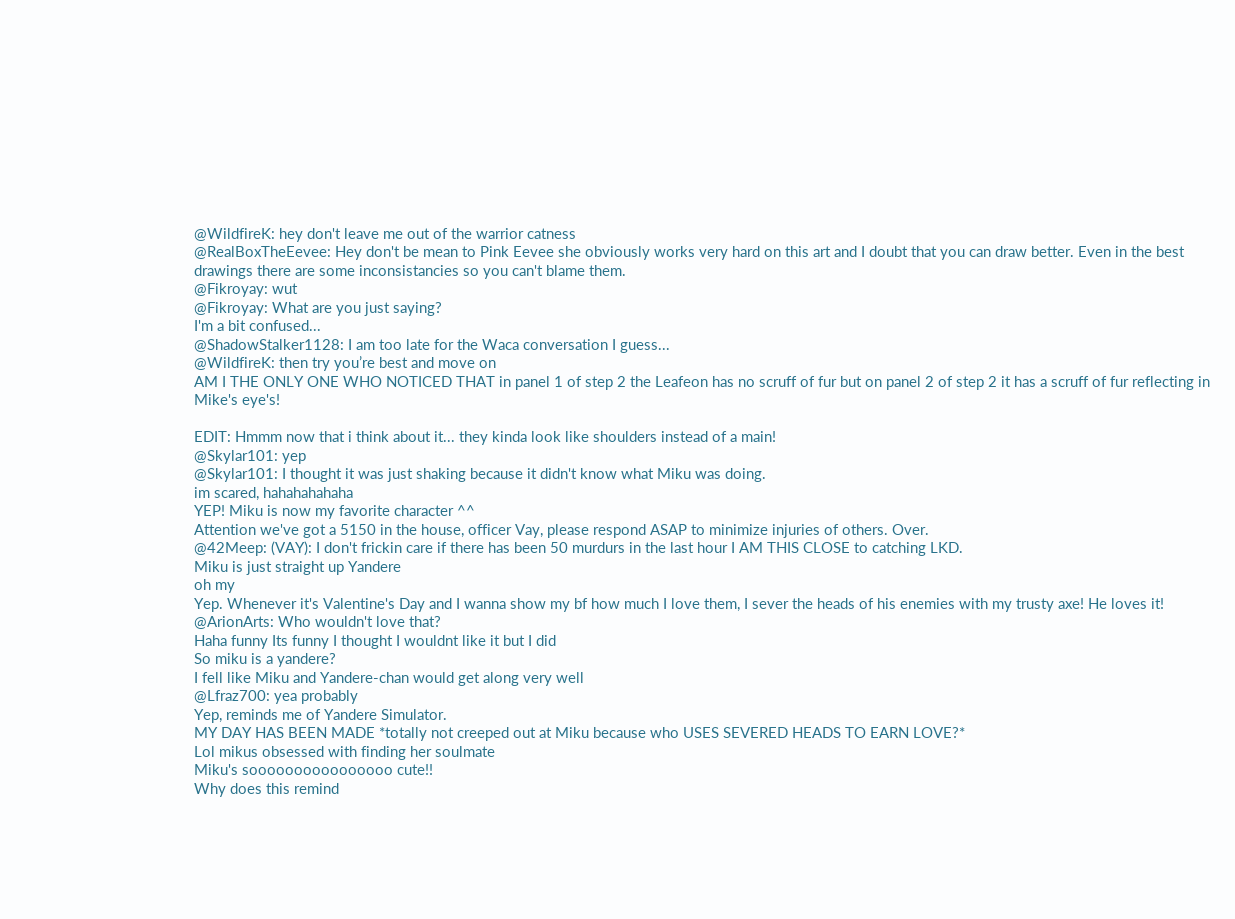@WildfireK: hey don't leave me out of the warrior catness
@RealBoxTheEevee: Hey don't be mean to Pink Eevee she obviously works very hard on this art and I doubt that you can draw better. Even in the best drawings there are some inconsistancies so you can't blame them.
@Fikroyay: wut
@Fikroyay: What are you just saying?
I'm a bit confused...
@ShadowStalker1128: I am too late for the Waca conversation I guess...
@WildfireK: then try you’re best and move on
AM I THE ONLY ONE WHO NOTICED THAT in panel 1 of step 2 the Leafeon has no scruff of fur but on panel 2 of step 2 it has a scruff of fur reflecting in Mike's eye's!

EDIT: Hmmm now that i think about it... they kinda look like shoulders instead of a main!
@Skylar101: yep
@Skylar101: I thought it was just shaking because it didn't know what Miku was doing.
im scared, hahahahahaha
YEP! Miku is now my favorite character ^^
Attention we've got a 5150 in the house, officer Vay, please respond ASAP to minimize injuries of others. Over.
@42Meep: (VAY): I don't frickin care if there has been 50 murdurs in the last hour I AM THIS CLOSE to catching LKD.
Miku is just straight up Yandere
oh my
Yep. Whenever it's Valentine's Day and I wanna show my bf how much I love them, I sever the heads of his enemies with my trusty axe! He loves it!
@ArionArts: Who wouldn't love that?
Haha funny Its funny I thought I wouldnt like it but I did
So miku is a yandere?
I fell like Miku and Yandere-chan would get along very well
@Lfraz700: yea probably
Yep, reminds me of Yandere Simulator.
MY DAY HAS BEEN MADE *totally not creeped out at Miku because who USES SEVERED HEADS TO EARN LOVE?*
Lol mikus obsessed with finding her soulmate
Miku's soooooooooooooooo cute!!
Why does this remind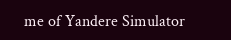me of Yandere Simulator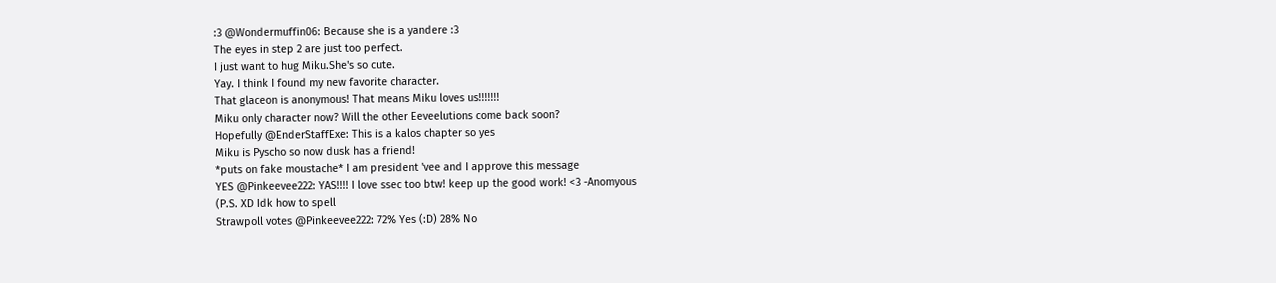:3 @Wondermuffin06: Because she is a yandere :3
The eyes in step 2 are just too perfect.
I just want to hug Miku.She's so cute.
Yay. I think I found my new favorite character.
That glaceon is anonymous! That means Miku loves us!!!!!!!
Miku only character now? Will the other Eeveelutions come back soon?
Hopefully @EnderStaffExe: This is a kalos chapter so yes
Miku is Pyscho so now dusk has a friend!
*puts on fake moustache* I am president 'vee and I approve this message
YES @Pinkeevee222: YAS!!!! I love ssec too btw! keep up the good work! <3 -Anomyous
(P.S. XD Idk how to spell
Strawpoll votes @Pinkeevee222: 72% Yes (:D) 28% No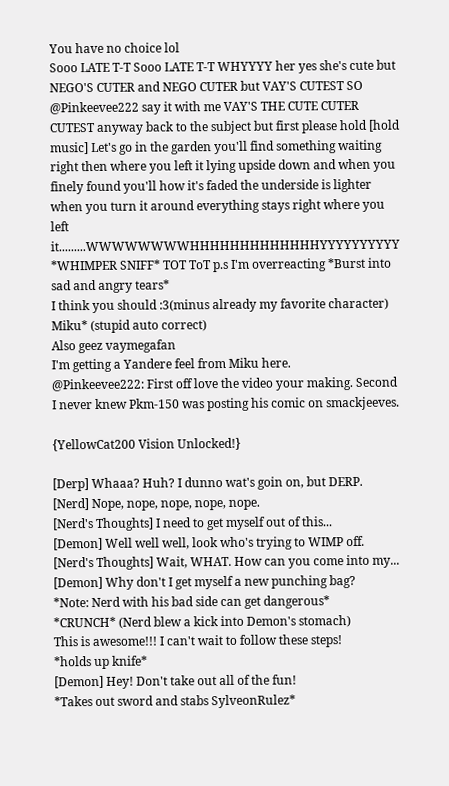You have no choice lol
Sooo LATE T-T Sooo LATE T-T WHYYYY her yes she's cute but NEGO'S CUTER and NEGO CUTER but VAY'S CUTEST SO @Pinkeevee222 say it with me VAY'S THE CUTE CUTER CUTEST anyway back to the subject but first please hold [hold music] Let's go in the garden you'll find something waiting right then where you left it lying upside down and when you finely found you'll how it's faded the underside is lighter when you turn it around everything stays right where you left it.........WWWWWWWWHHHHHHHHHHHHHYYYYYYYYYY *WHIMPER SNIFF* TOT ToT p.s I'm overreacting *Burst into sad and angry tears*
I think you should :3(minus already my favorite character)
Miku* (stupid auto correct)
Also geez vaymegafan
I'm getting a Yandere feel from Miku here.
@Pinkeevee222: First off love the video your making. Second I never knew Pkm-150 was posting his comic on smackjeeves.

{YellowCat200 Vision Unlocked!}

[Derp] Whaaa? Huh? I dunno wat's goin on, but DERP.
[Nerd] Nope, nope, nope, nope, nope.
[Nerd's Thoughts] I need to get myself out of this...
[Demon] Well well well, look who's trying to WIMP off.
[Nerd's Thoughts] Wait, WHAT. How can you come into my...
[Demon] Why don't I get myself a new punching bag?
*Note: Nerd with his bad side can get dangerous*
*CRUNCH* (Nerd blew a kick into Demon's stomach)
This is awesome!!! I can't wait to follow these steps!
*holds up knife*
[Demon] Hey! Don't take out all of the fun!
*Takes out sword and stabs SylveonRulez*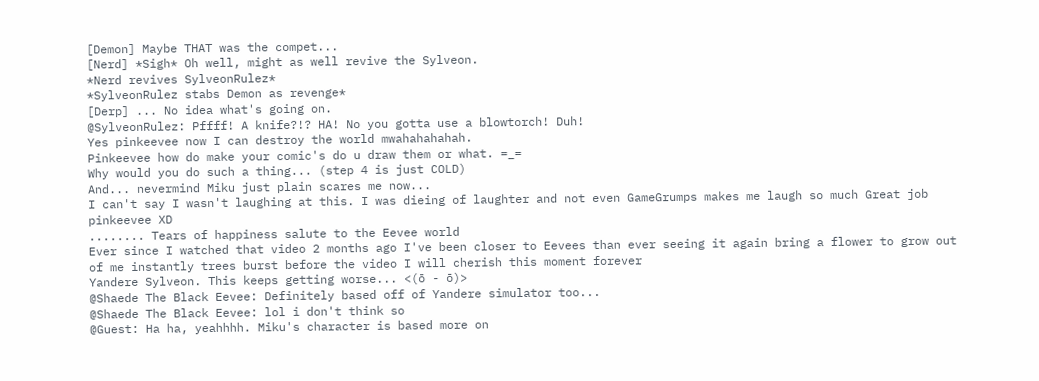[Demon] Maybe THAT was the compet...
[Nerd] *Sigh* Oh well, might as well revive the Sylveon.
*Nerd revives SylveonRulez*
*SylveonRulez stabs Demon as revenge*
[Derp] ... No idea what's going on.
@SylveonRulez: Pffff! A knife?!? HA! No you gotta use a blowtorch! Duh!
Yes pinkeevee now I can destroy the world mwahahahahah.
Pinkeevee how do make your comic's do u draw them or what. =_=
Why would you do such a thing... (step 4 is just COLD)
And... nevermind Miku just plain scares me now...
I can't say I wasn't laughing at this. I was dieing of laughter and not even GameGrumps makes me laugh so much Great job pinkeevee XD
........ Tears of happiness salute to the Eevee world
Ever since I watched that video 2 months ago I've been closer to Eevees than ever seeing it again bring a flower to grow out of me instantly trees burst before the video I will cherish this moment forever
Yandere Sylveon. This keeps getting worse... <(ō - ō)>
@Shaede The Black Eevee: Definitely based off of Yandere simulator too...
@Shaede The Black Eevee: lol i don't think so
@Guest: Ha ha, yeahhhh. Miku's character is based more on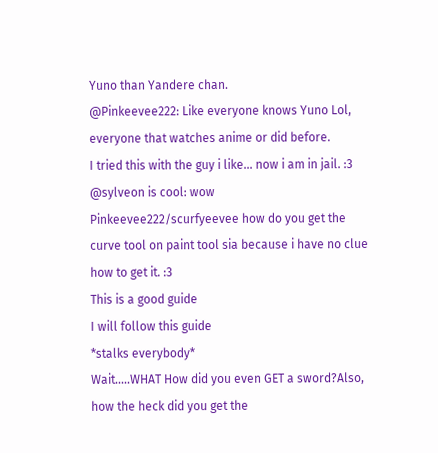Yuno than Yandere chan.
@Pinkeevee222: Like everyone knows Yuno Lol, everyone that watches anime or did before.
I tried this with the guy i like... now i am in jail. :3
@sylveon is cool: wow
Pinkeevee222/scurfyeevee how do you get the curve tool on paint tool sia because i have no clue how to get it. :3
This is a good guide
I will follow this guide
*stalks everybody*
Wait.....WHAT How did you even GET a sword?Also, how the heck did you get the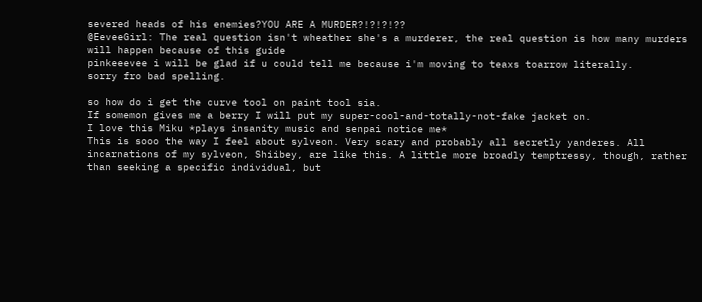severed heads of his enemies?YOU ARE A MURDER?!?!?!??
@EeveeGirl: The real question isn't wheather she's a murderer, the real question is how many murders will happen because of this guide
pinkeeevee i will be glad if u could tell me because i'm moving to teaxs toarrow literally.
sorry fro bad spelling.

so how do i get the curve tool on paint tool sia.
If somemon gives me a berry I will put my super-cool-and-totally-not-fake jacket on.
I love this Miku *plays insanity music and senpai notice me*
This is sooo the way I feel about sylveon. Very scary and probably all secretly yanderes. All incarnations of my sylveon, Shiibey, are like this. A little more broadly temptressy, though, rather than seeking a specific individual, but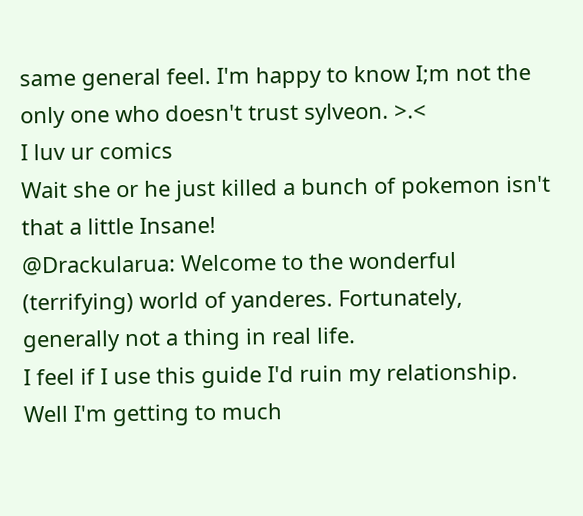same general feel. I'm happy to know I;m not the only one who doesn't trust sylveon. >.<
I luv ur comics
Wait she or he just killed a bunch of pokemon isn't that a little Insane!
@Drackularua: Welcome to the wonderful (terrifying) world of yanderes. Fortunately, generally not a thing in real life.
I feel if I use this guide I'd ruin my relationship.
Well I'm getting to much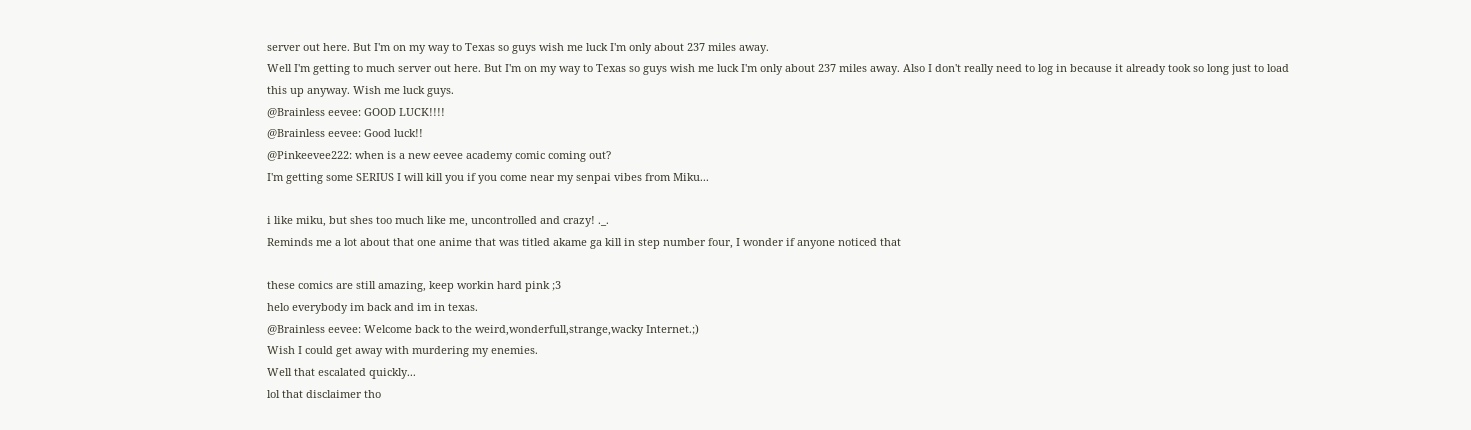server out here. But I'm on my way to Texas so guys wish me luck I'm only about 237 miles away.
Well I'm getting to much server out here. But I'm on my way to Texas so guys wish me luck I'm only about 237 miles away. Also I don't really need to log in because it already took so long just to load this up anyway. Wish me luck guys.
@Brainless eevee: GOOD LUCK!!!!
@Brainless eevee: Good luck!!
@Pinkeevee222: when is a new eevee academy comic coming out?
I'm getting some SERIUS I will kill you if you come near my senpai vibes from Miku...

i like miku, but shes too much like me, uncontrolled and crazy! ._.
Reminds me a lot about that one anime that was titled akame ga kill in step number four, I wonder if anyone noticed that

these comics are still amazing, keep workin hard pink ;3
helo everybody im back and im in texas.
@Brainless eevee: Welcome back to the weird,wonderfull,strange,wacky Internet.;)
Wish I could get away with murdering my enemies.
Well that escalated quickly...
lol that disclaimer tho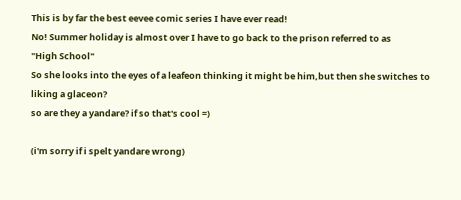This is by far the best eevee comic series I have ever read!
No! Summer holiday is almost over I have to go back to the prison referred to as
"High School"
So she looks into the eyes of a leafeon thinking it might be him,but then she switches to liking a glaceon?
so are they a yandare? if so that's cool =)

(i'm sorry if i spelt yandare wrong)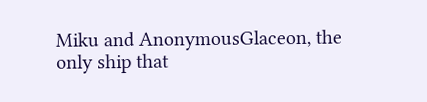Miku and AnonymousGlaceon, the only ship that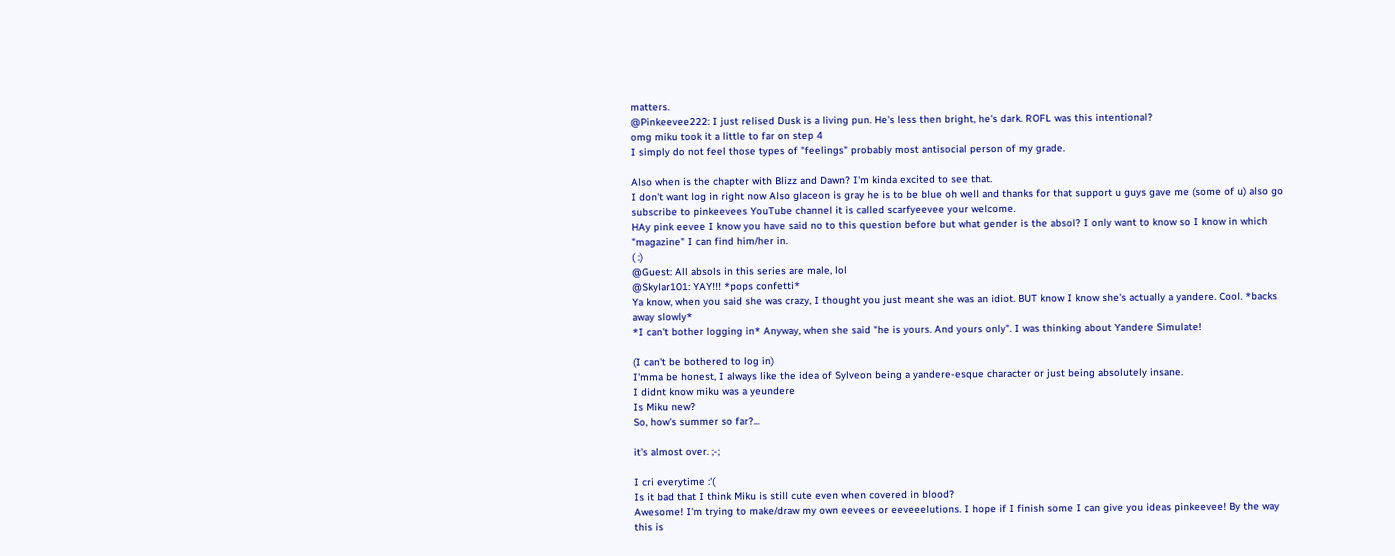matters.
@Pinkeevee222: I just relised Dusk is a living pun. He's less then bright, he's dark. ROFL was this intentional?
omg miku took it a little to far on step 4
I simply do not feel those types of "feelings" probably most antisocial person of my grade.

Also when is the chapter with Blizz and Dawn? I'm kinda excited to see that.
I don't want log in right now Also glaceon is gray he is to be blue oh well and thanks for that support u guys gave me (some of u) also go subscribe to pinkeevees YouTube channel it is called scarfyeevee your welcome.
HAy pink eevee I know you have said no to this question before but what gender is the absol? I only want to know so I know in which "magazine" I can find him/her in.
( :)
@Guest: All absols in this series are male, lol
@Skylar101: YAY!!! *pops confetti*
Ya know, when you said she was crazy, I thought you just meant she was an idiot. BUT know I know she's actually a yandere. Cool. *backs away slowly*
*I can't bother logging in* Anyway, when she said "he is yours. And yours only". I was thinking about Yandere Simulate!

(I can't be bothered to log in)
I'mma be honest, I always like the idea of Sylveon being a yandere-esque character or just being absolutely insane.
I didnt know miku was a yeundere
Is Miku new?
So, how's summer so far?...

it's almost over. ;-;

I cri everytime :'(
Is it bad that I think Miku is still cute even when covered in blood?
Awesome! I'm trying to make/draw my own eevees or eeveeelutions. I hope if I finish some I can give you ideas pinkeevee! By the way this is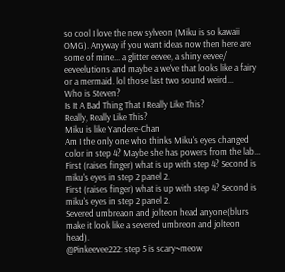so cool I love the new sylveon (Miku is so kawaii OMG). Anyway if you want ideas now then here are some of mine... a glitter eevee, a shiny eevee/ eeveelutions and maybe a we've that looks like a fairy or a mermaid. lol those last two sound weird...
Who is Steven?
Is It A Bad Thing That I Really Like This?
Really, Really Like This?
Miku is like Yandere-Chan
Am I the only one who thinks Miku's eyes changed color in step 4? Maybe she has powers from the lab...
First (raises finger) what is up with step 4? Second is miku's eyes in step 2 panel 2.
First (raises finger) what is up with step 4? Second is miku's eyes in step 2 panel 2.
Severed umbreaon and jolteon head anyone(blurs make it look like a severed umbreon and jolteon head).
@Pinkeevee222: step 5 is scary~meow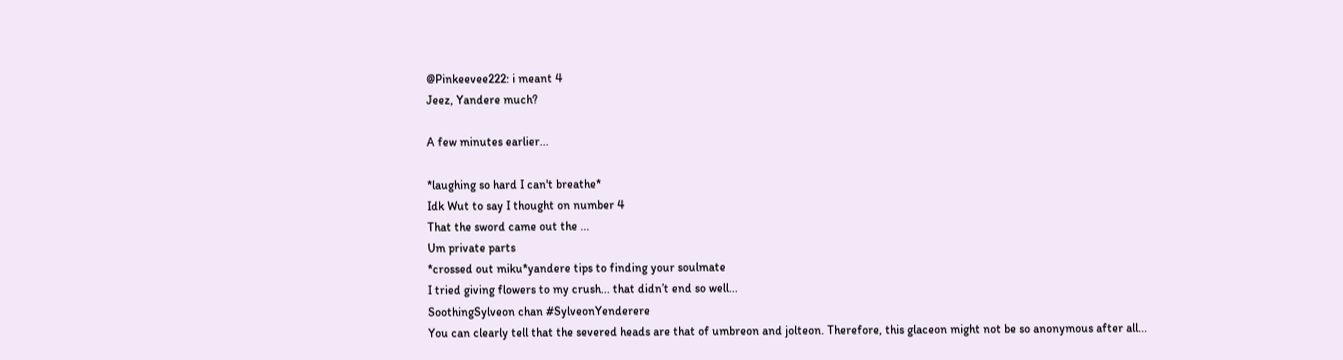@Pinkeevee222: i meant 4
Jeez, Yandere much?

A few minutes earlier...

*laughing so hard I can't breathe*
Idk Wut to say I thought on number 4
That the sword came out the ...
Um private parts
*crossed out miku*yandere tips to finding your soulmate
I tried giving flowers to my crush... that didn’t end so well...
SoothingSylveon chan #SylveonYenderere
You can clearly tell that the severed heads are that of umbreon and jolteon. Therefore, this glaceon might not be so anonymous after all...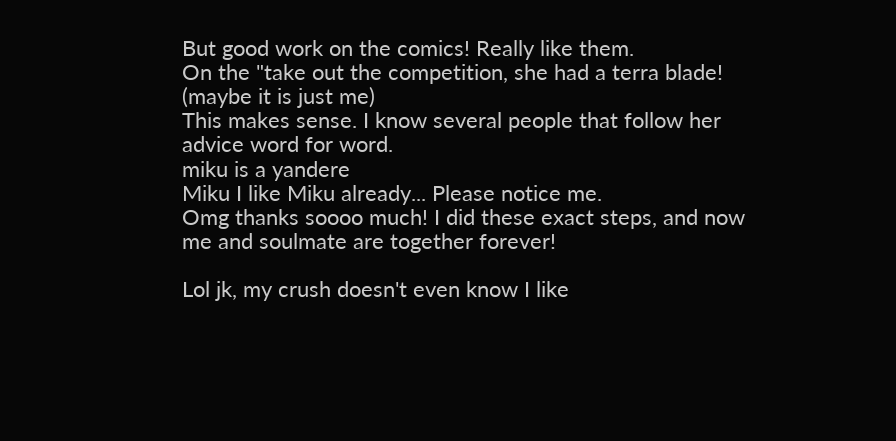But good work on the comics! Really like them.
On the "take out the competition, she had a terra blade! (maybe it is just me)
This makes sense. I know several people that follow her advice word for word.
miku is a yandere
Miku I like Miku already... Please notice me.
Omg thanks soooo much! I did these exact steps, and now me and soulmate are together forever!

Lol jk, my crush doesn't even know I like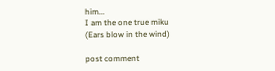him...
I am the one true miku
(Ears blow in the wind)

post comment